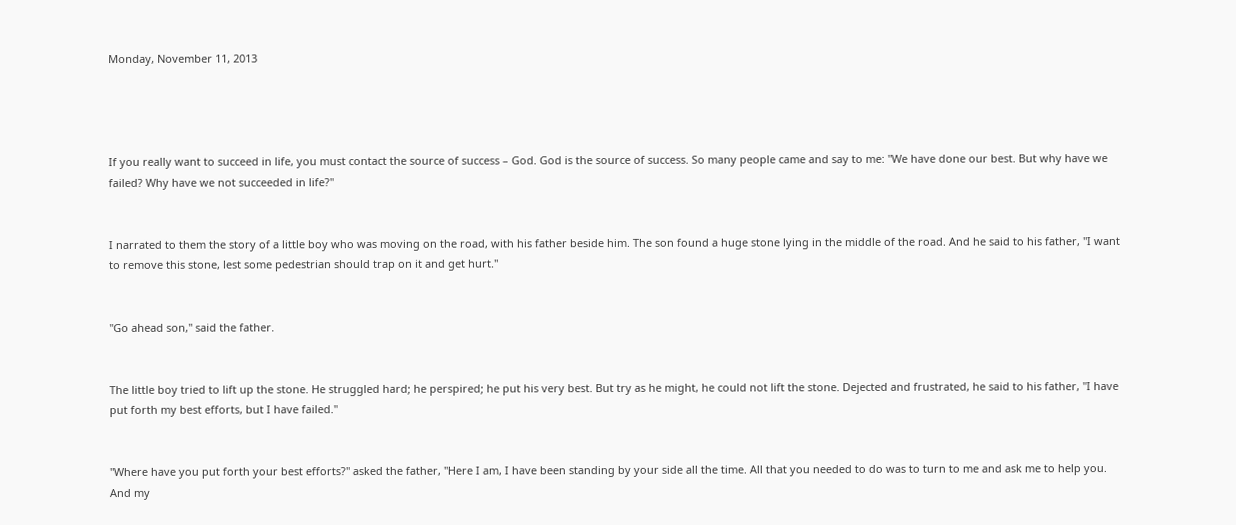Monday, November 11, 2013




If you really want to succeed in life, you must contact the source of success – God. God is the source of success. So many people came and say to me: "We have done our best. But why have we failed? Why have we not succeeded in life?"


I narrated to them the story of a little boy who was moving on the road, with his father beside him. The son found a huge stone lying in the middle of the road. And he said to his father, "I want to remove this stone, lest some pedestrian should trap on it and get hurt."


"Go ahead son," said the father.


The little boy tried to lift up the stone. He struggled hard; he perspired; he put his very best. But try as he might, he could not lift the stone. Dejected and frustrated, he said to his father, "I have put forth my best efforts, but I have failed."


"Where have you put forth your best efforts?" asked the father, "Here I am, I have been standing by your side all the time. All that you needed to do was to turn to me and ask me to help you. And my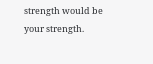strength would be your strength.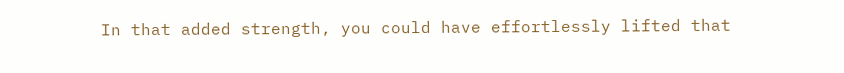In that added strength, you could have effortlessly lifted that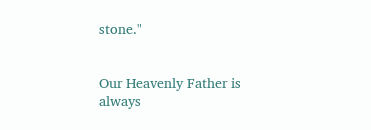stone."


Our Heavenly Father is always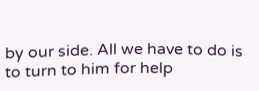by our side. All we have to do is to turn to him for help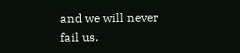and we will never fail us.